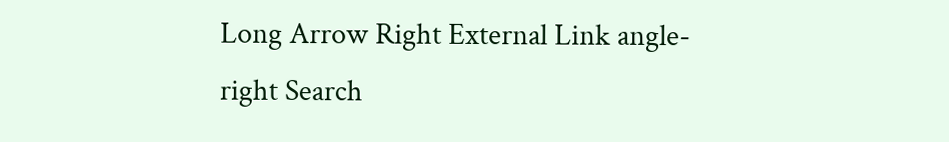Long Arrow Right External Link angle-right Search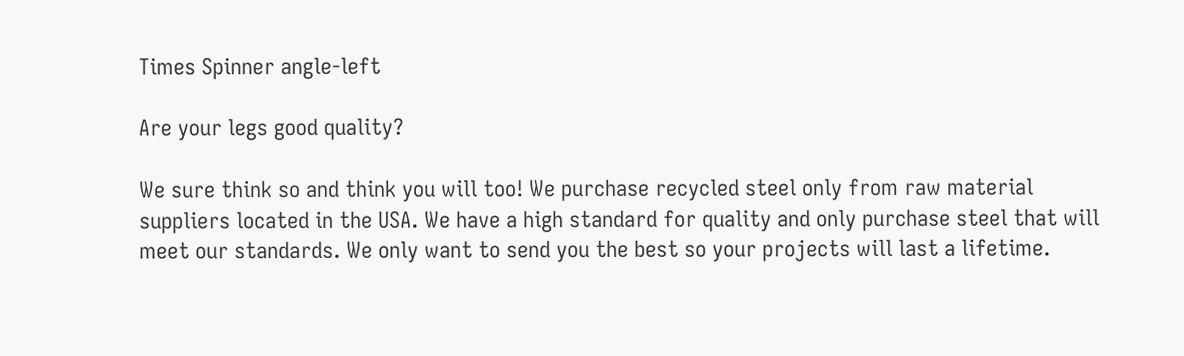Times Spinner angle-left

Are your legs good quality?

We sure think so and think you will too! We purchase recycled steel only from raw material suppliers located in the USA. We have a high standard for quality and only purchase steel that will meet our standards. We only want to send you the best so your projects will last a lifetime.